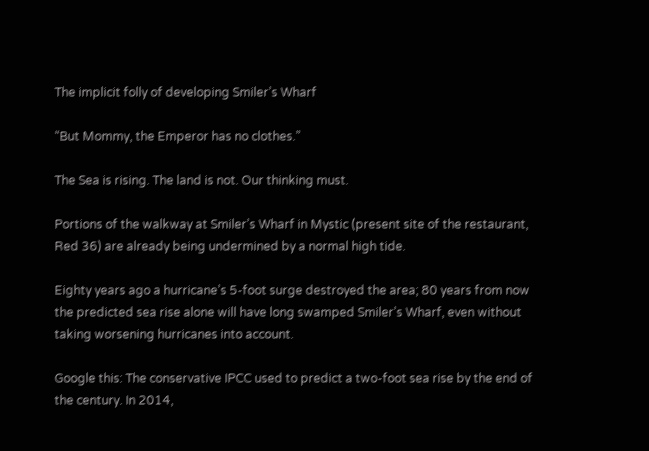The implicit folly of developing Smiler’s Wharf

“But Mommy, the Emperor has no clothes.”

The Sea is rising. The land is not. Our thinking must.

Portions of the walkway at Smiler’s Wharf in Mystic (present site of the restaurant, Red 36) are already being undermined by a normal high tide.

Eighty years ago a hurricane’s 5-foot surge destroyed the area; 80 years from now the predicted sea rise alone will have long swamped Smiler’s Wharf, even without taking worsening hurricanes into account.

Google this: The conservative IPCC used to predict a two-foot sea rise by the end of the century. In 2014,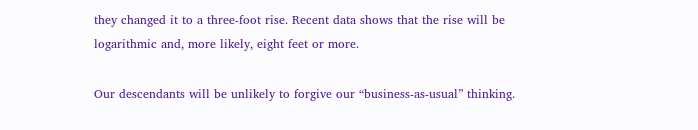they changed it to a three-foot rise. Recent data shows that the rise will be logarithmic and, more likely, eight feet or more.

Our descendants will be unlikely to forgive our “business-as-usual” thinking.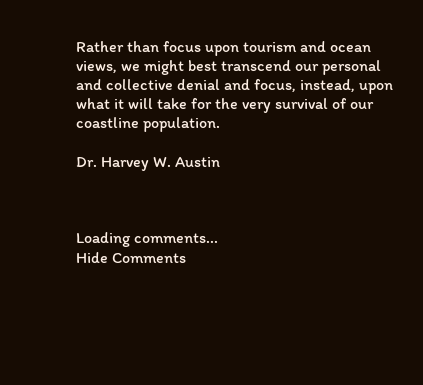Rather than focus upon tourism and ocean views, we might best transcend our personal and collective denial and focus, instead, upon what it will take for the very survival of our coastline population.

Dr. Harvey W. Austin



Loading comments...
Hide Comments